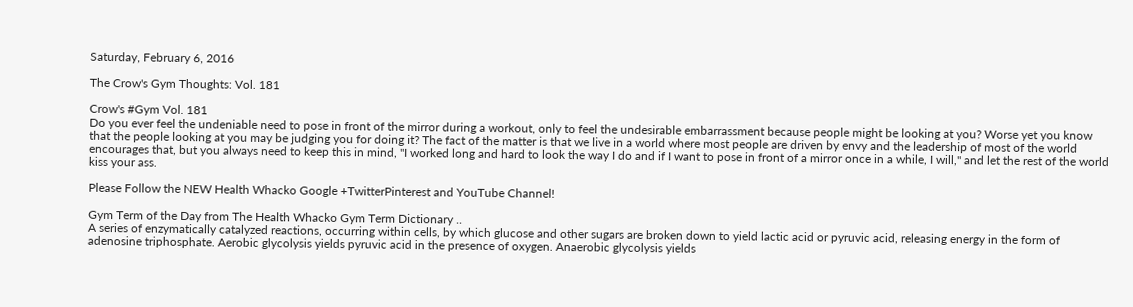Saturday, February 6, 2016

The Crow's Gym Thoughts: Vol. 181

Crow's #Gym Vol. 181
Do you ever feel the undeniable need to pose in front of the mirror during a workout, only to feel the undesirable embarrassment because people might be looking at you? Worse yet you know that the people looking at you may be judging you for doing it? The fact of the matter is that we live in a world where most people are driven by envy and the leadership of most of the world encourages that, but you always need to keep this in mind, "I worked long and hard to look the way I do and if I want to pose in front of a mirror once in a while, I will," and let the rest of the world kiss your ass.

Please Follow the NEW Health Whacko Google +TwitterPinterest and YouTube Channel!

Gym Term of the Day from The Health Whacko Gym Term Dictionary ..
A series of enzymatically catalyzed reactions, occurring within cells, by which glucose and other sugars are broken down to yield lactic acid or pyruvic acid, releasing energy in the form of adenosine triphosphate. Aerobic glycolysis yields pyruvic acid in the presence of oxygen. Anaerobic glycolysis yields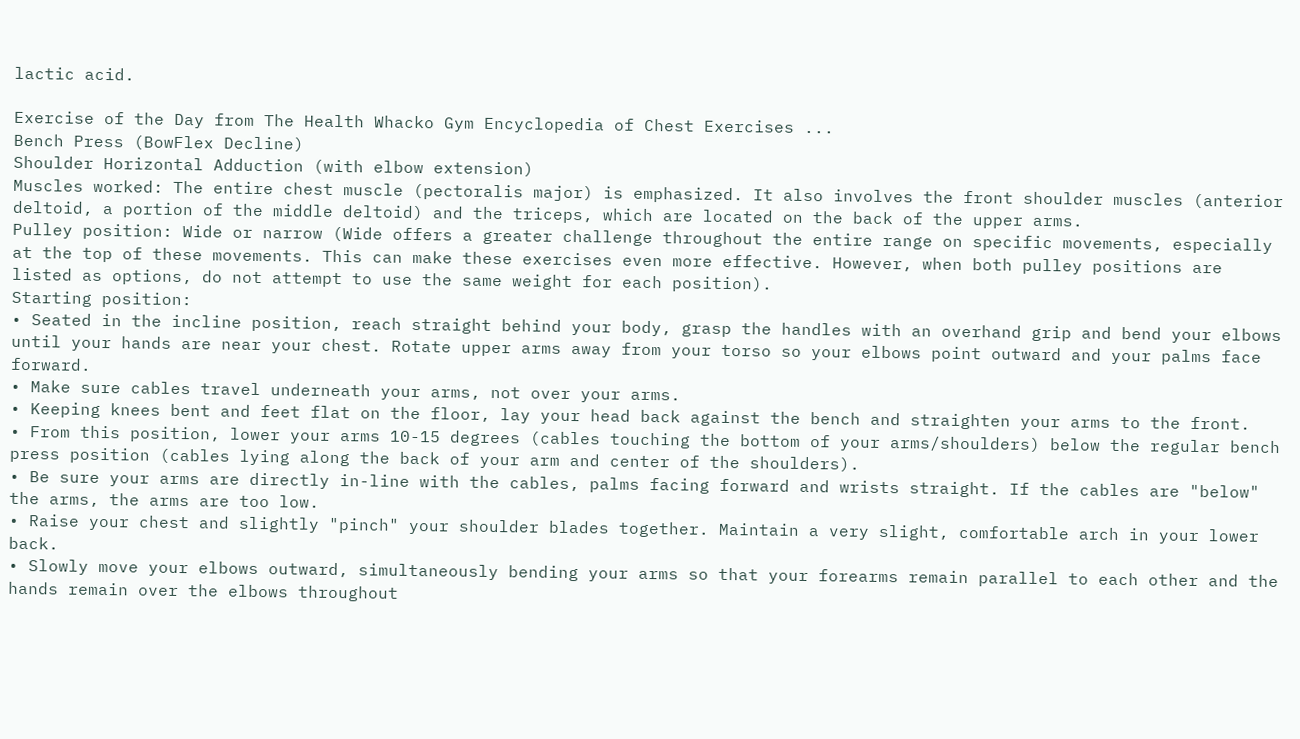lactic acid.

Exercise of the Day from The Health Whacko Gym Encyclopedia of Chest Exercises ...
Bench Press (BowFlex Decline)
Shoulder Horizontal Adduction (with elbow extension)
Muscles worked: The entire chest muscle (pectoralis major) is emphasized. It also involves the front shoulder muscles (anterior deltoid, a portion of the middle deltoid) and the triceps, which are located on the back of the upper arms.
Pulley position: Wide or narrow (Wide offers a greater challenge throughout the entire range on specific movements, especially at the top of these movements. This can make these exercises even more effective. However, when both pulley positions are listed as options, do not attempt to use the same weight for each position).
Starting position:
• Seated in the incline position, reach straight behind your body, grasp the handles with an overhand grip and bend your elbows until your hands are near your chest. Rotate upper arms away from your torso so your elbows point outward and your palms face forward.
• Make sure cables travel underneath your arms, not over your arms.
• Keeping knees bent and feet flat on the floor, lay your head back against the bench and straighten your arms to the front.
• From this position, lower your arms 10-15 degrees (cables touching the bottom of your arms/shoulders) below the regular bench press position (cables lying along the back of your arm and center of the shoulders).
• Be sure your arms are directly in-line with the cables, palms facing forward and wrists straight. If the cables are "below" the arms, the arms are too low.
• Raise your chest and slightly "pinch" your shoulder blades together. Maintain a very slight, comfortable arch in your lower back.
• Slowly move your elbows outward, simultaneously bending your arms so that your forearms remain parallel to each other and the hands remain over the elbows throughout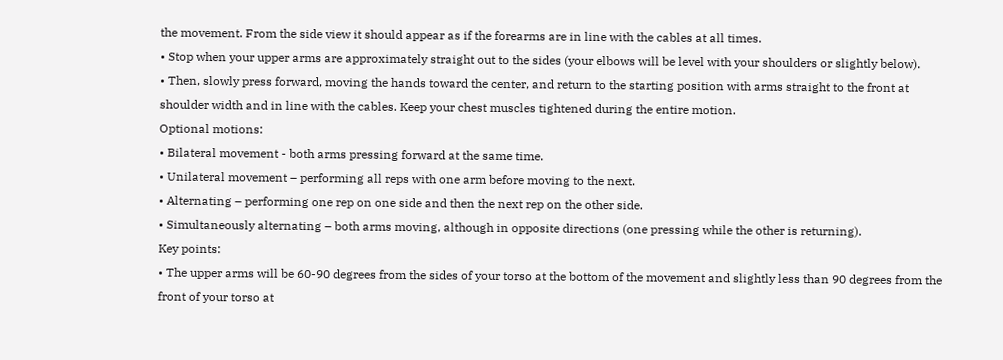the movement. From the side view it should appear as if the forearms are in line with the cables at all times.
• Stop when your upper arms are approximately straight out to the sides (your elbows will be level with your shoulders or slightly below).
• Then, slowly press forward, moving the hands toward the center, and return to the starting position with arms straight to the front at shoulder width and in line with the cables. Keep your chest muscles tightened during the entire motion.
Optional motions:
• Bilateral movement - both arms pressing forward at the same time.
• Unilateral movement – performing all reps with one arm before moving to the next.
• Alternating – performing one rep on one side and then the next rep on the other side.
• Simultaneously alternating – both arms moving, although in opposite directions (one pressing while the other is returning).
Key points:
• The upper arms will be 60-90 degrees from the sides of your torso at the bottom of the movement and slightly less than 90 degrees from the front of your torso at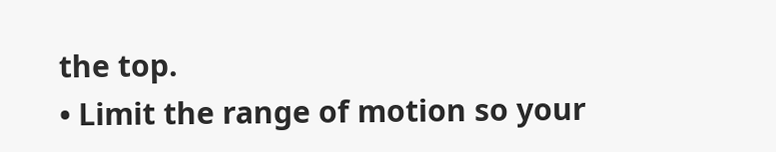the top.
• Limit the range of motion so your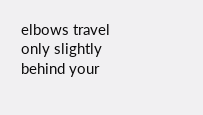elbows travel only slightly behind your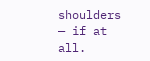shoulders — if at all.